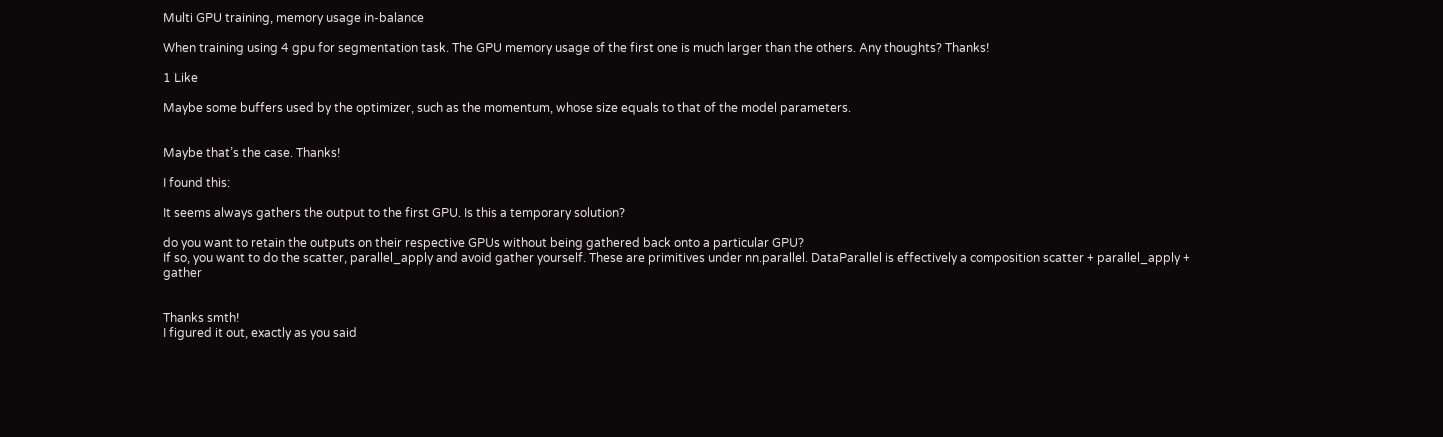Multi GPU training, memory usage in-balance

When training using 4 gpu for segmentation task. The GPU memory usage of the first one is much larger than the others. Any thoughts? Thanks!

1 Like

Maybe some buffers used by the optimizer, such as the momentum, whose size equals to that of the model parameters.


Maybe that’s the case. Thanks!

I found this:

It seems always gathers the output to the first GPU. Is this a temporary solution?

do you want to retain the outputs on their respective GPUs without being gathered back onto a particular GPU?
If so, you want to do the scatter, parallel_apply and avoid gather yourself. These are primitives under nn.parallel. DataParallel is effectively a composition scatter + parallel_apply + gather


Thanks smth!
I figured it out, exactly as you said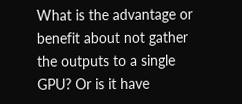What is the advantage or benefit about not gather the outputs to a single GPU? Or is it have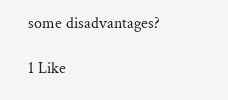some disadvantages?

1 Like